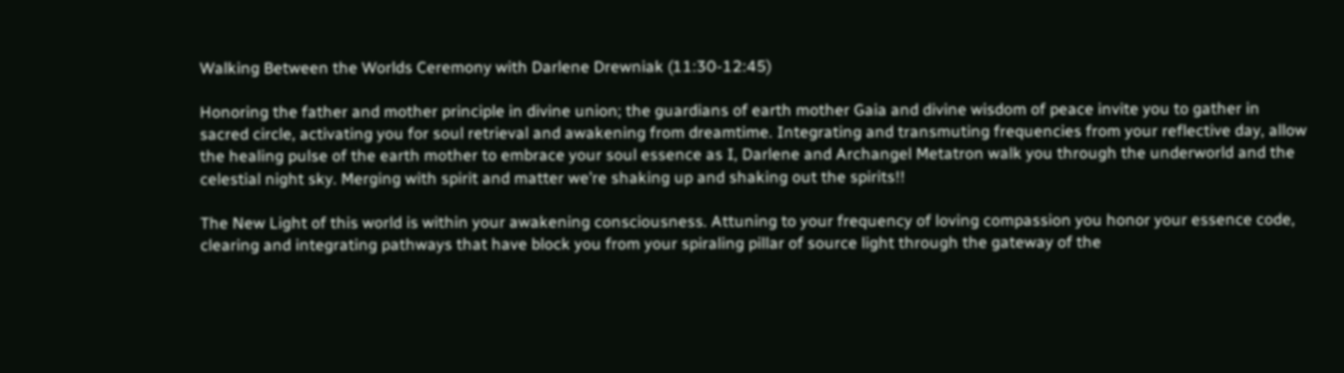Walking Between the Worlds Ceremony with Darlene Drewniak (11:30-12:45)

Honoring the father and mother principle in divine union; the guardians of earth mother Gaia and divine wisdom of peace invite you to gather in sacred circle, activating you for soul retrieval and awakening from dreamtime. Integrating and transmuting frequencies from your reflective day, allow the healing pulse of the earth mother to embrace your soul essence as I, Darlene and Archangel Metatron walk you through the underworld and the celestial night sky. Merging with spirit and matter we’re shaking up and shaking out the spirits!!

The New Light of this world is within your awakening consciousness. Attuning to your frequency of loving compassion you honor your essence code, clearing and integrating pathways that have block you from your spiraling pillar of source light through the gateway of the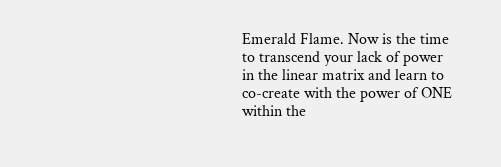Emerald Flame. Now is the time to transcend your lack of power in the linear matrix and learn to co-create with the power of ONE within the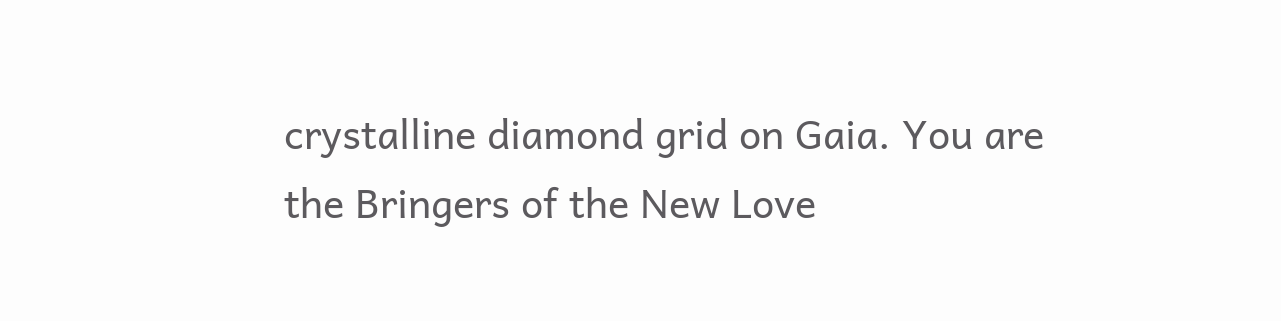crystalline diamond grid on Gaia. You are the Bringers of the New Love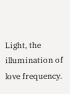Light, the illumination of love frequency.